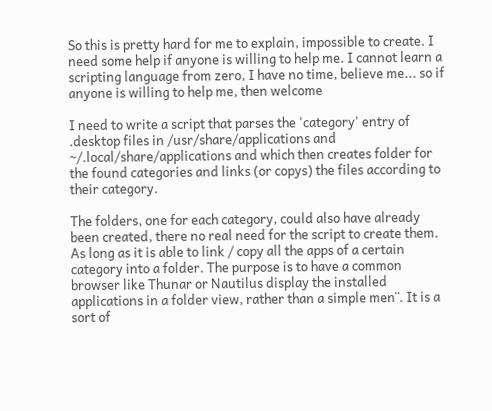So this is pretty hard for me to explain, impossible to create. I need some help if anyone is willing to help me. I cannot learn a scripting language from zero, I have no time, believe me... so if anyone is willing to help me, then welcome

I need to write a script that parses the 'category' entry of .desktop files in /usr/share/applications and ~/.local/share/applications and which then creates folder for the found categories and links (or copys) the files according to their category.

The folders, one for each category, could also have already been created, there no real need for the script to create them. As long as it is able to link / copy all the apps of a certain category into a folder. The purpose is to have a common browser like Thunar or Nautilus display the installed applications in a folder view, rather than a simple men¨. It is a sort of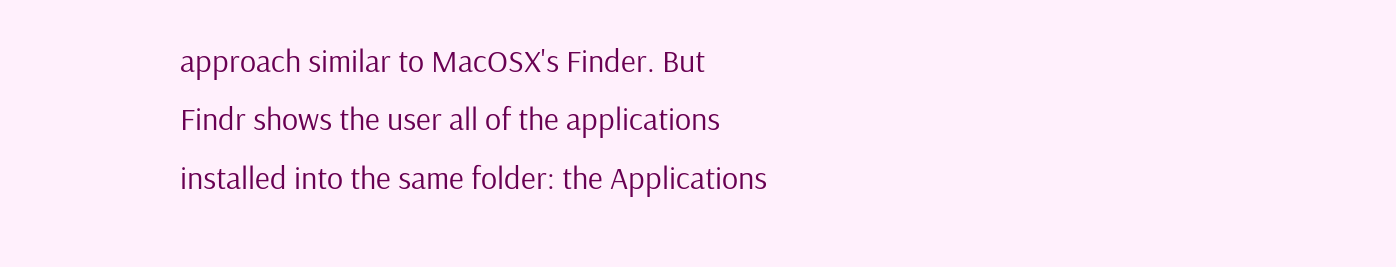approach similar to MacOSX's Finder. But Findr shows the user all of the applications installed into the same folder: the Applications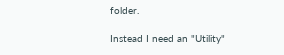folder.

Instead I need an "Utility"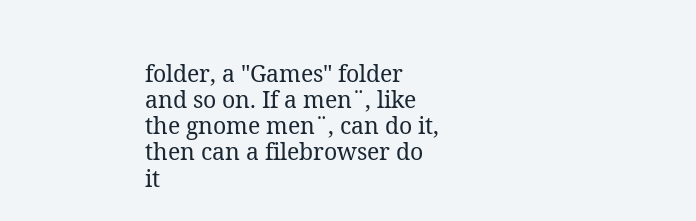folder, a "Games" folder and so on. If a men¨, like the gnome men¨, can do it, then can a filebrowser do it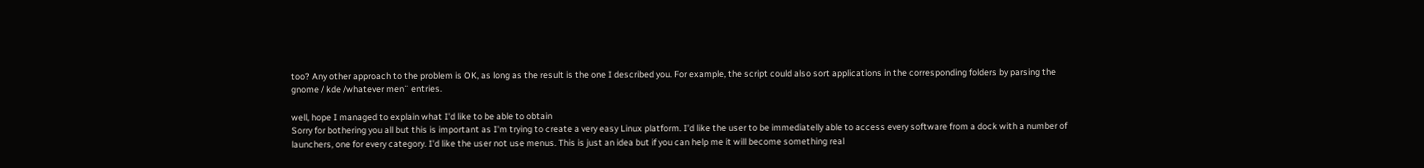too? Any other approach to the problem is OK, as long as the result is the one I described you. For example, the script could also sort applications in the corresponding folders by parsing the gnome / kde /whatever men¨ entries.

well, hope I managed to explain what I'd like to be able to obtain
Sorry for bothering you all but this is important as I'm trying to create a very easy Linux platform. I'd like the user to be immediatelly able to access every software from a dock with a number of launchers, one for every category. I'd like the user not use menus. This is just an idea but if you can help me it will become something real